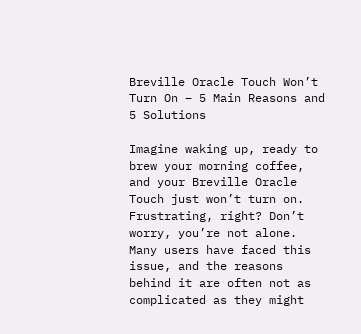Breville Oracle Touch Won’t Turn On – 5 Main Reasons and 5 Solutions

Imagine waking up, ready to brew your morning coffee, and your Breville Oracle Touch just won’t turn on. Frustrating, right? Don’t worry, you’re not alone. Many users have faced this issue, and the reasons behind it are often not as complicated as they might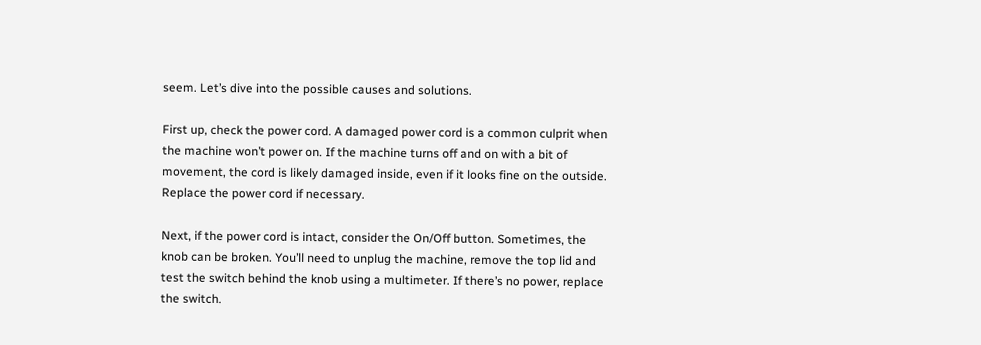seem. Let’s dive into the possible causes and solutions.

First up, check the power cord. A damaged power cord is a common culprit when the machine won’t power on. If the machine turns off and on with a bit of movement, the cord is likely damaged inside, even if it looks fine on the outside. Replace the power cord if necessary.

Next, if the power cord is intact, consider the On/Off button. Sometimes, the knob can be broken. You’ll need to unplug the machine, remove the top lid and test the switch behind the knob using a multimeter. If there’s no power, replace the switch.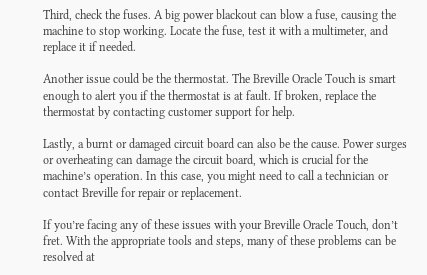Third, check the fuses. A big power blackout can blow a fuse, causing the machine to stop working. Locate the fuse, test it with a multimeter, and replace it if needed.

Another issue could be the thermostat. The Breville Oracle Touch is smart enough to alert you if the thermostat is at fault. If broken, replace the thermostat by contacting customer support for help.

Lastly, a burnt or damaged circuit board can also be the cause. Power surges or overheating can damage the circuit board, which is crucial for the machine’s operation. In this case, you might need to call a technician or contact Breville for repair or replacement.

If you’re facing any of these issues with your Breville Oracle Touch, don’t fret. With the appropriate tools and steps, many of these problems can be resolved at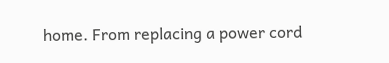home. From replacing a power cord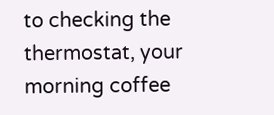to checking the thermostat, your morning coffee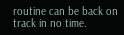routine can be back on track in no time.